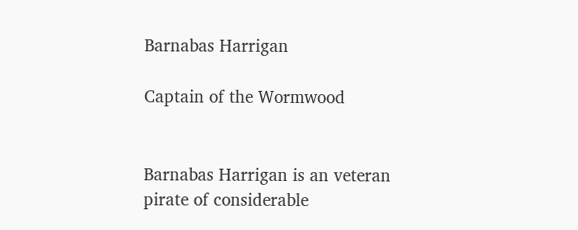Barnabas Harrigan

Captain of the Wormwood


Barnabas Harrigan is an veteran pirate of considerable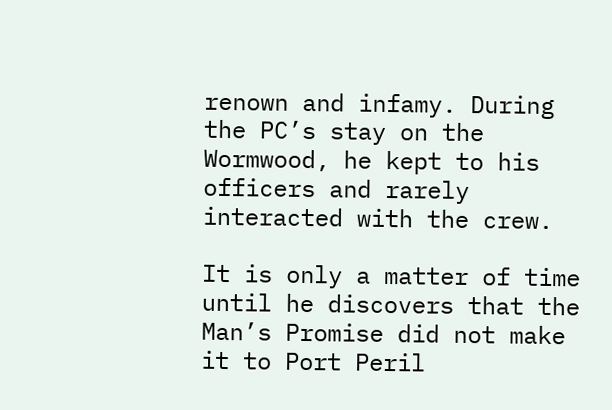renown and infamy. During the PC’s stay on the Wormwood, he kept to his officers and rarely interacted with the crew.

It is only a matter of time until he discovers that the Man’s Promise did not make it to Port Peril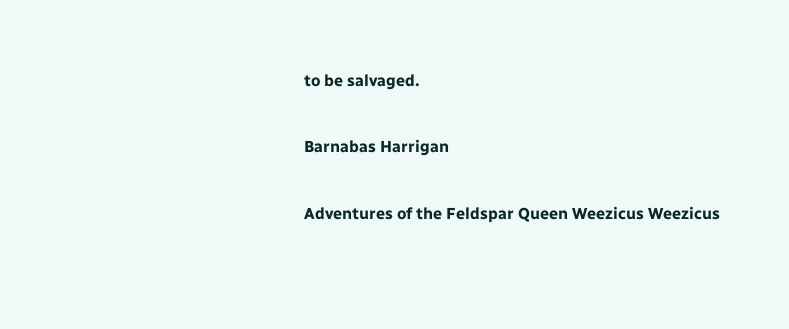to be salvaged.

Barnabas Harrigan

Adventures of the Feldspar Queen Weezicus Weezicus